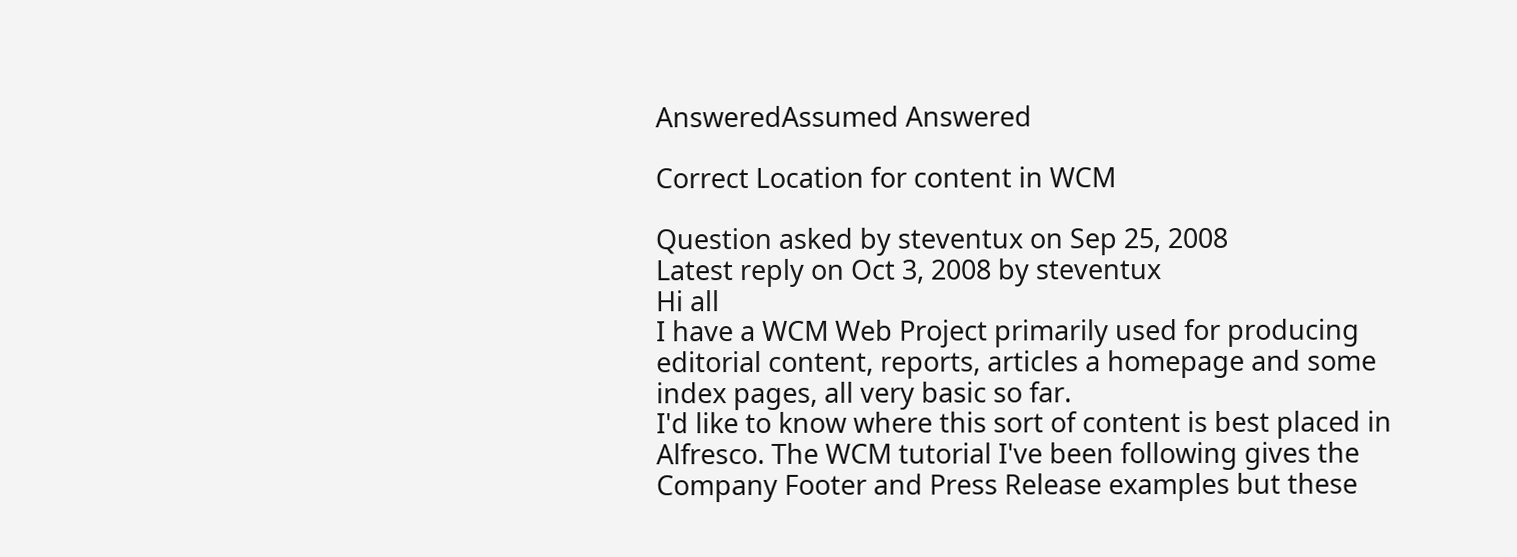AnsweredAssumed Answered

Correct Location for content in WCM

Question asked by steventux on Sep 25, 2008
Latest reply on Oct 3, 2008 by steventux
Hi all
I have a WCM Web Project primarily used for producing editorial content, reports, articles a homepage and some index pages, all very basic so far.
I'd like to know where this sort of content is best placed in Alfresco. The WCM tutorial I've been following gives the Company Footer and Press Release examples but these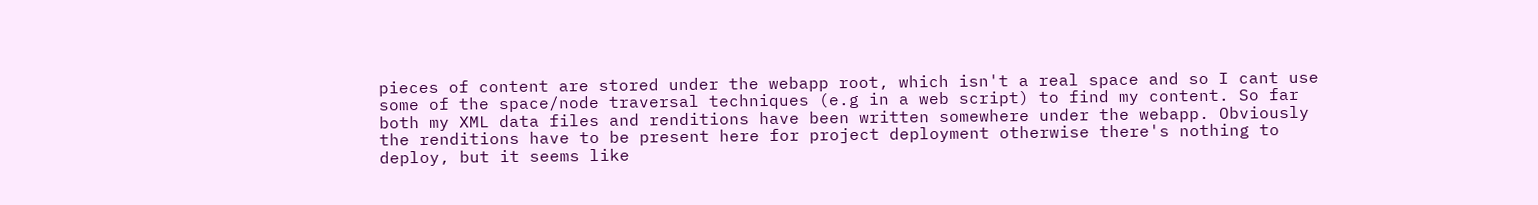pieces of content are stored under the webapp root, which isn't a real space and so I cant use some of the space/node traversal techniques (e.g in a web script) to find my content. So far both my XML data files and renditions have been written somewhere under the webapp. Obviously the renditions have to be present here for project deployment otherwise there's nothing to deploy, but it seems like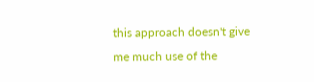this approach doesn't give me much use of the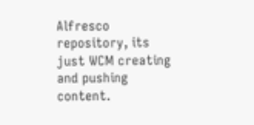Alfresco repository, its just WCM creating and pushing content.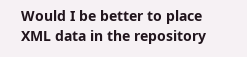Would I be better to place XML data in the repository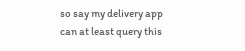so say my delivery app can at least query this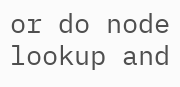or do node lookup and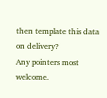then template this data on delivery?
Any pointers most welcome.